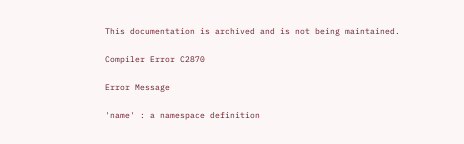This documentation is archived and is not being maintained.

Compiler Error C2870

Error Message

'name' : a namespace definition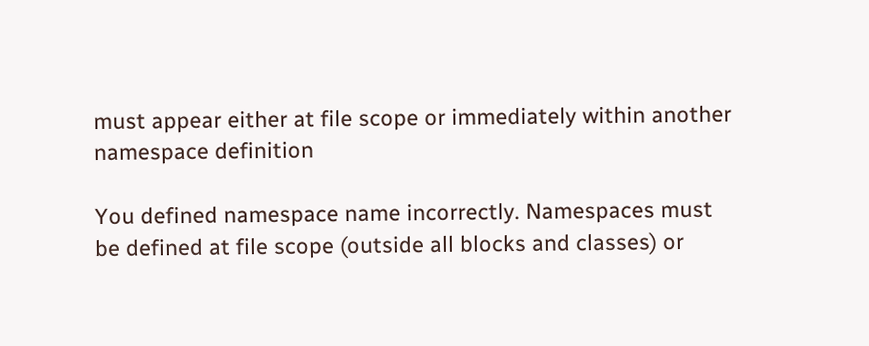must appear either at file scope or immediately within another namespace definition

You defined namespace name incorrectly. Namespaces must be defined at file scope (outside all blocks and classes) or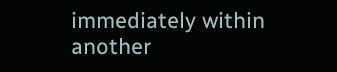immediately within another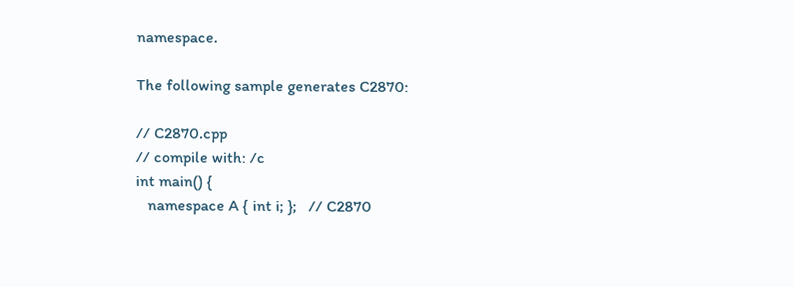namespace.

The following sample generates C2870:

// C2870.cpp
// compile with: /c
int main() {
   namespace A { int i; };   // C2870